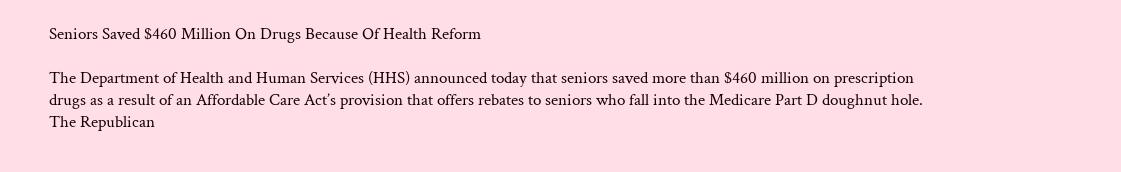Seniors Saved $460 Million On Drugs Because Of Health Reform

The Department of Health and Human Services (HHS) announced today that seniors saved more than $460 million on prescription drugs as a result of an Affordable Care Act’s provision that offers rebates to seniors who fall into the Medicare Part D doughnut hole. The Republican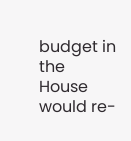budget in the House would re-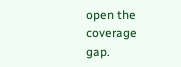open the coverage gap.